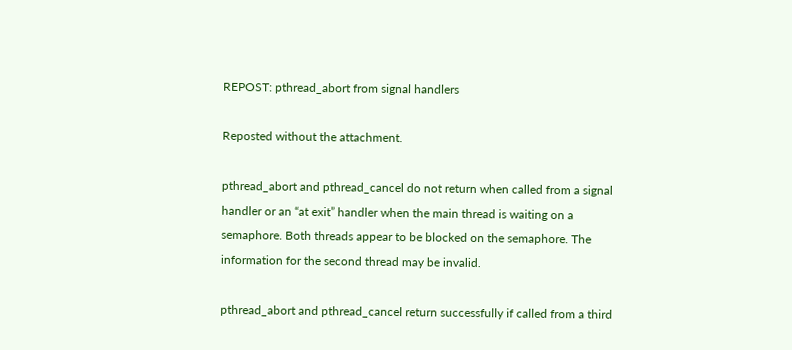REPOST: pthread_abort from signal handlers

Reposted without the attachment.

pthread_abort and pthread_cancel do not return when called from a signal
handler or an “at exit” handler when the main thread is waiting on a
semaphore. Both threads appear to be blocked on the semaphore. The
information for the second thread may be invalid.

pthread_abort and pthread_cancel return successfully if called from a third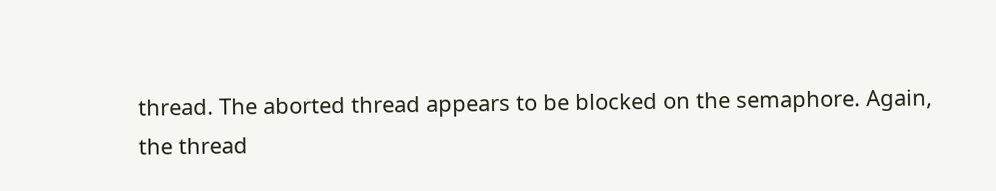thread. The aborted thread appears to be blocked on the semaphore. Again,
the thread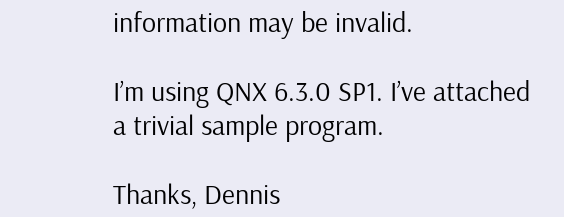information may be invalid.

I’m using QNX 6.3.0 SP1. I’ve attached a trivial sample program.

Thanks, Dennis